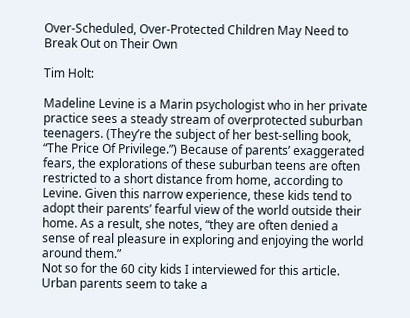Over-Scheduled, Over-Protected Children May Need to Break Out on Their Own

Tim Holt:

Madeline Levine is a Marin psychologist who in her private practice sees a steady stream of overprotected suburban teenagers. (They’re the subject of her best-selling book, “The Price Of Privilege.”) Because of parents’ exaggerated fears, the explorations of these suburban teens are often restricted to a short distance from home, according to Levine. Given this narrow experience, these kids tend to adopt their parents’ fearful view of the world outside their home. As a result, she notes, “they are often denied a sense of real pleasure in exploring and enjoying the world around them.”
Not so for the 60 city kids I interviewed for this article. Urban parents seem to take a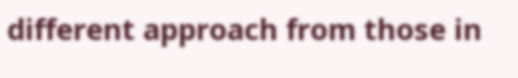different approach from those in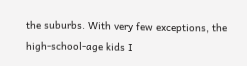the suburbs. With very few exceptions, the high-school-age kids I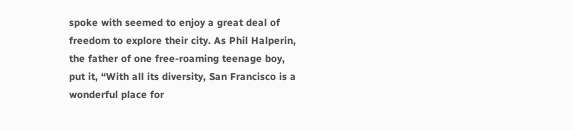spoke with seemed to enjoy a great deal of freedom to explore their city. As Phil Halperin, the father of one free-roaming teenage boy, put it, “With all its diversity, San Francisco is a wonderful place for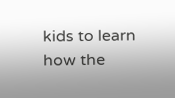kids to learn how the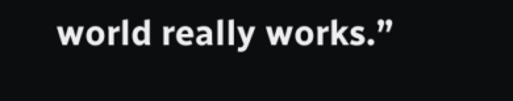world really works.”